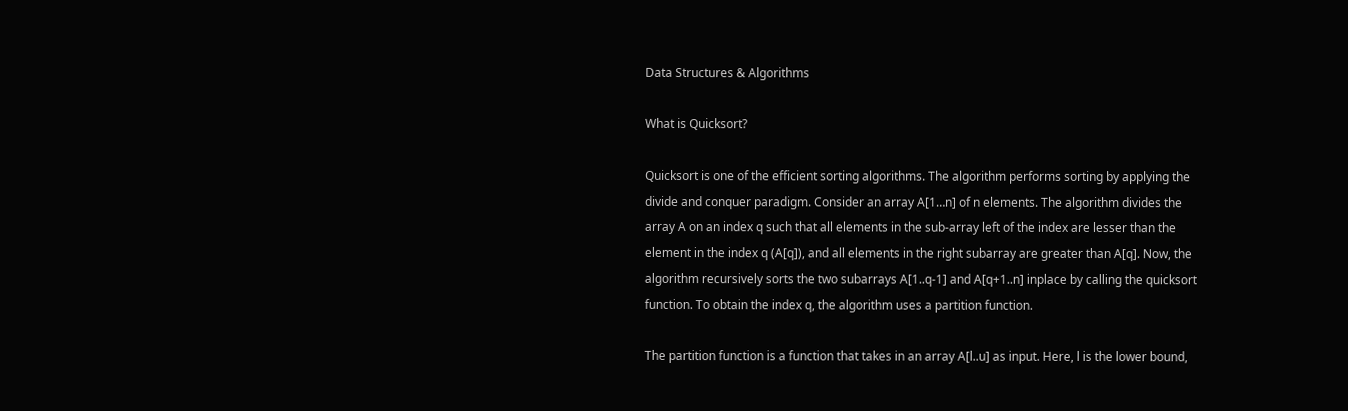Data Structures & Algorithms

What is Quicksort?

Quicksort is one of the efficient sorting algorithms. The algorithm performs sorting by applying the divide and conquer paradigm. Consider an array A[1…n] of n elements. The algorithm divides the array A on an index q such that all elements in the sub-array left of the index are lesser than the element in the index q (A[q]), and all elements in the right subarray are greater than A[q]. Now, the algorithm recursively sorts the two subarrays A[1..q-1] and A[q+1..n] inplace by calling the quicksort function. To obtain the index q, the algorithm uses a partition function.

The partition function is a function that takes in an array A[l..u] as input. Here, l is the lower bound,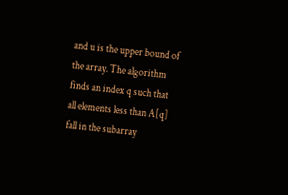and u is the upper bound of the array. The algorithm finds an index q such that all elements less than A[q] fall in the subarray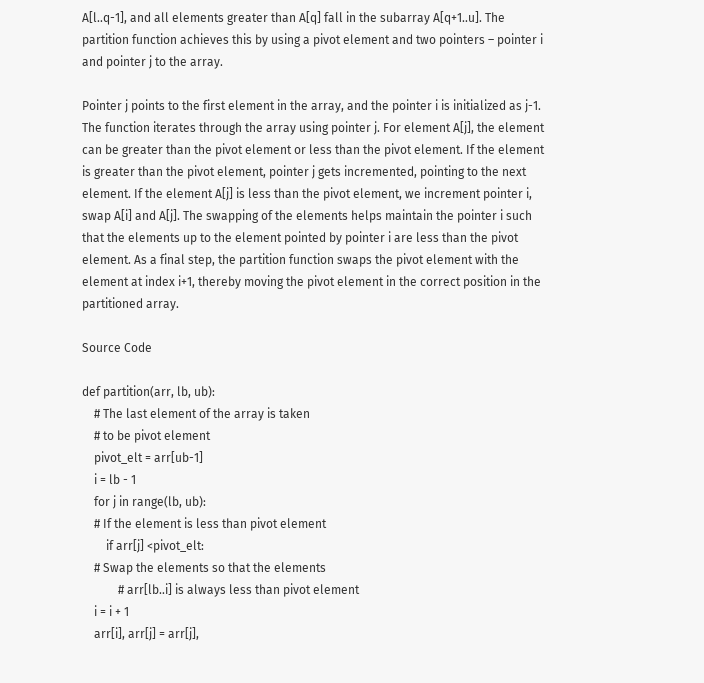A[l..q-1], and all elements greater than A[q] fall in the subarray A[q+1..u]. The partition function achieves this by using a pivot element and two pointers – pointer i and pointer j to the array.

Pointer j points to the first element in the array, and the pointer i is initialized as j-1. The function iterates through the array using pointer j. For element A[j], the element can be greater than the pivot element or less than the pivot element. If the element is greater than the pivot element, pointer j gets incremented, pointing to the next element. If the element A[j] is less than the pivot element, we increment pointer i, swap A[i] and A[j]. The swapping of the elements helps maintain the pointer i such that the elements up to the element pointed by pointer i are less than the pivot element. As a final step, the partition function swaps the pivot element with the element at index i+1, thereby moving the pivot element in the correct position in the partitioned array.

Source Code

def partition(arr, lb, ub):
    # The last element of the array is taken
    # to be pivot element
    pivot_elt = arr[ub-1]
    i = lb - 1
    for j in range(lb, ub):
    # If the element is less than pivot element
        if arr[j] <pivot_elt:
    # Swap the elements so that the elements
            # arr[lb..i] is always less than pivot element
    i = i + 1
    arr[i], arr[j] = arr[j],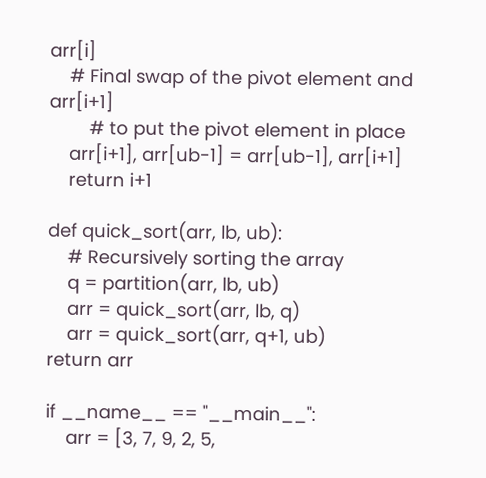arr[i]
    # Final swap of the pivot element and arr[i+1]
        # to put the pivot element in place
    arr[i+1], arr[ub-1] = arr[ub-1], arr[i+1]
    return i+1

def quick_sort(arr, lb, ub):
    # Recursively sorting the array
    q = partition(arr, lb, ub)
    arr = quick_sort(arr, lb, q)
    arr = quick_sort(arr, q+1, ub)
return arr

if __name__ == "__main__":
    arr = [3, 7, 9, 2, 5,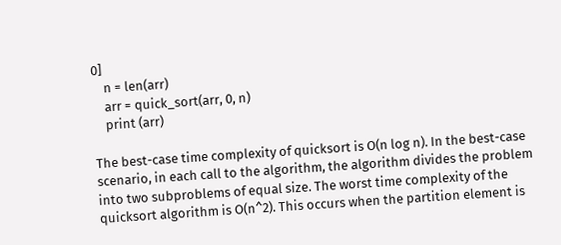0]
    n = len(arr)
    arr = quick_sort(arr, 0, n)
    print (arr)

The best-case time complexity of quicksort is O(n log n). In the best-case scenario, in each call to the algorithm, the algorithm divides the problem into two subproblems of equal size. The worst time complexity of the quicksort algorithm is O(n^2). This occurs when the partition element is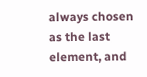always chosen as the last element, and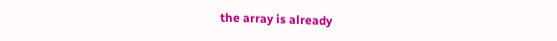the array is already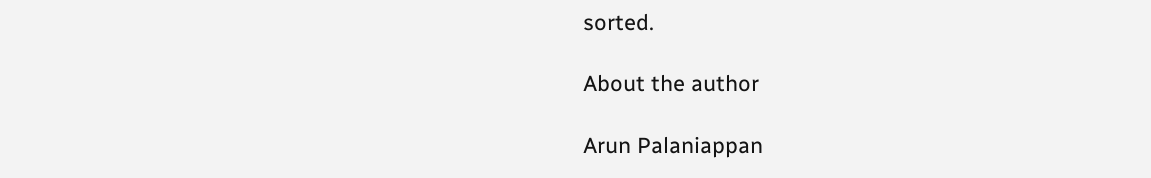sorted.

About the author

Arun Palaniappan